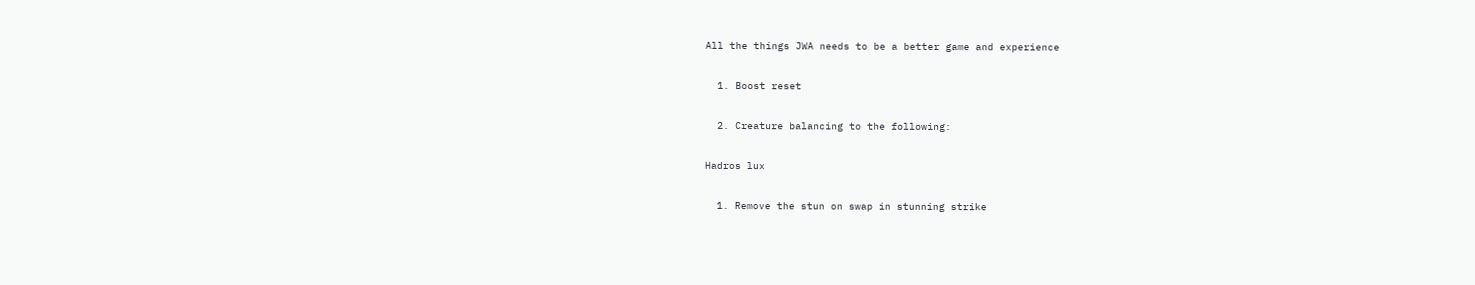All the things JWA needs to be a better game and experience

  1. Boost reset

  2. Creature balancing to the following:

Hadros lux

  1. Remove the stun on swap in stunning strike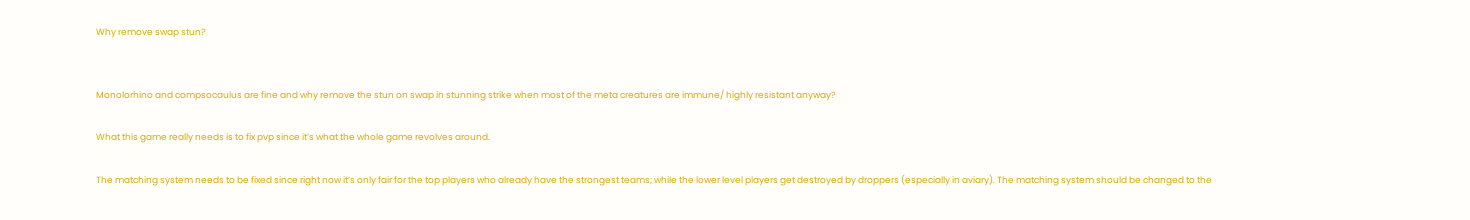Why remove swap stun?


Monolorhino and compsocaulus are fine and why remove the stun on swap in stunning strike when most of the meta creatures are immune/ highly resistant anyway?

What this game really needs is to fix pvp since it’s what the whole game revolves around.

The matching system needs to be fixed since right now it’s only fair for the top players who already have the strongest teams; while the lower level players get destroyed by droppers (especially in aviary). The matching system should be changed to the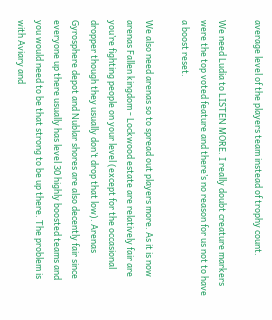average level of the players team instead of trophy count.

We need Ludia to LISTEN MORE. I really doubt creature markers were the top voted feature and there’s no reason for us not to have a boost reset.

We also need arenas so to spread out players more. As it is now arenas Fallen kingdom - Lockwood estate are relatively fair are you’re fighting people on your level (except for the occasional dropper though they usually don’t drop that low). Arenas Gyrosphere depot and Nublar shores are also decently fair since everyone up there usually has level 30 highly boosted teams and you would need to be that strong to be up there. The problem is with Aviary and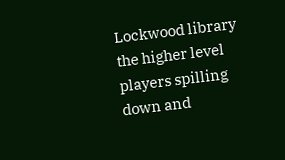Lockwood library the higher level players spilling down and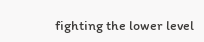fighting the lower level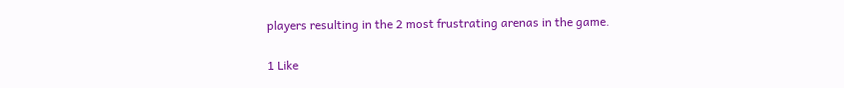players resulting in the 2 most frustrating arenas in the game.

1 Like